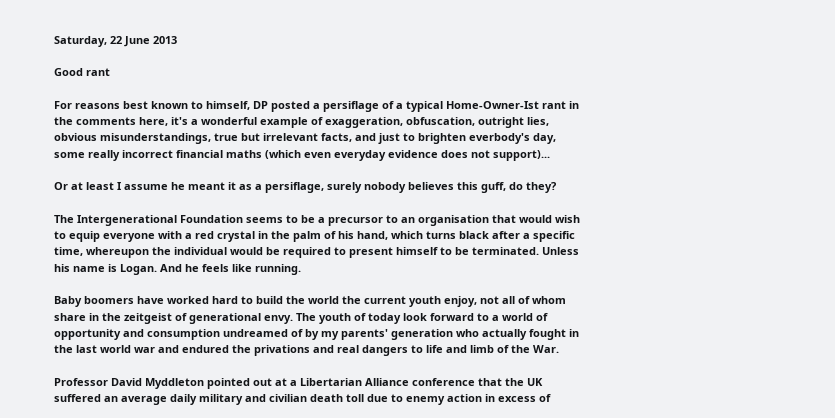Saturday, 22 June 2013

Good rant

For reasons best known to himself, DP posted a persiflage of a typical Home-Owner-Ist rant in the comments here, it's a wonderful example of exaggeration, obfuscation, outright lies, obvious misunderstandings, true but irrelevant facts, and just to brighten everbody's day, some really incorrect financial maths (which even everyday evidence does not support)...

Or at least I assume he meant it as a persiflage, surely nobody believes this guff, do they?

The Intergenerational Foundation seems to be a precursor to an organisation that would wish to equip everyone with a red crystal in the palm of his hand, which turns black after a specific time, whereupon the individual would be required to present himself to be terminated. Unless his name is Logan. And he feels like running.

Baby boomers have worked hard to build the world the current youth enjoy, not all of whom share in the zeitgeist of generational envy. The youth of today look forward to a world of opportunity and consumption undreamed of by my parents' generation who actually fought in the last world war and endured the privations and real dangers to life and limb of the War.

Professor David Myddleton pointed out at a Libertarian Alliance conference that the UK suffered an average daily military and civilian death toll due to enemy action in excess of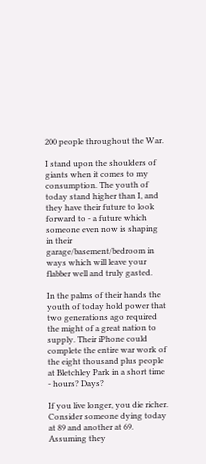200 people throughout the War.

I stand upon the shoulders of giants when it comes to my consumption. The youth of today stand higher than I, and they have their future to look forward to - a future which someone even now is shaping in their garage/basement/bedroom in ways which will leave your flabber well and truly gasted.

In the palms of their hands the youth of today hold power that two generations ago required the might of a great nation to supply. Their iPhone could complete the entire war work of the eight thousand plus people at Bletchley Park in a short time - hours? Days?

If you live longer, you die richer. Consider someone dying today at 89 and another at 69. Assuming they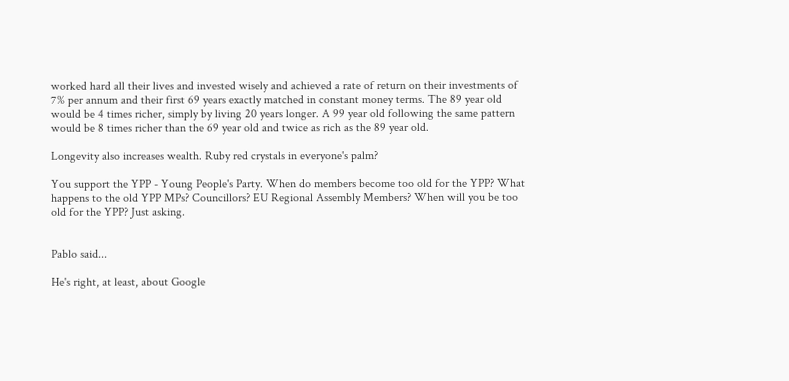worked hard all their lives and invested wisely and achieved a rate of return on their investments of 7% per annum and their first 69 years exactly matched in constant money terms. The 89 year old would be 4 times richer, simply by living 20 years longer. A 99 year old following the same pattern would be 8 times richer than the 69 year old and twice as rich as the 89 year old.

Longevity also increases wealth. Ruby red crystals in everyone's palm?

You support the YPP - Young People's Party. When do members become too old for the YPP? What happens to the old YPP MPs? Councillors? EU Regional Assembly Members? When will you be too old for the YPP? Just asking.


Pablo said...

He's right, at least, about Google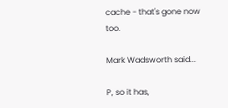cache - that's gone now too.

Mark Wadsworth said...

P, so it has,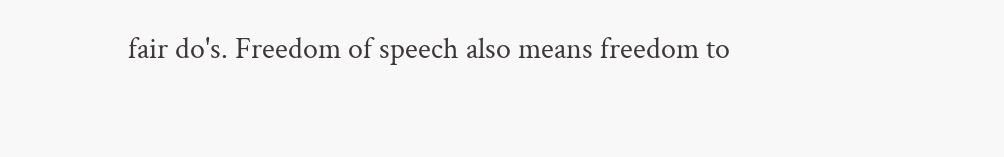fair do's. Freedom of speech also means freedom to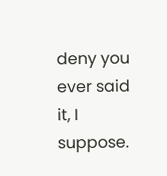deny you ever said it, I suppose.